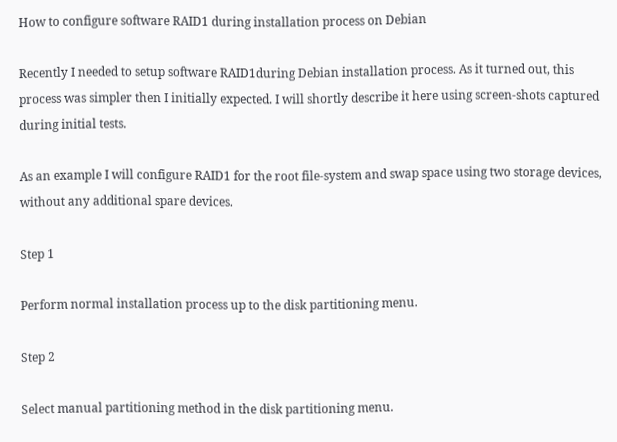How to configure software RAID1 during installation process on Debian

Recently I needed to setup software RAID1during Debian installation process. As it turned out, this process was simpler then I initially expected. I will shortly describe it here using screen-shots captured during initial tests.

As an example I will configure RAID1 for the root file-system and swap space using two storage devices, without any additional spare devices.

Step 1

Perform normal installation process up to the disk partitioning menu.

Step 2

Select manual partitioning method in the disk partitioning menu.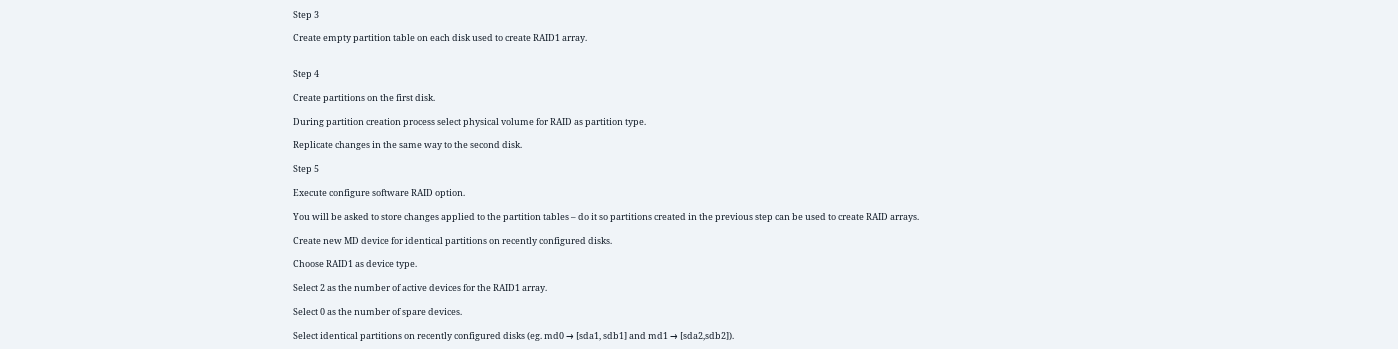Step 3

Create empty partition table on each disk used to create RAID1 array.


Step 4

Create partitions on the first disk.

During partition creation process select physical volume for RAID as partition type.

Replicate changes in the same way to the second disk.

Step 5

Execute configure software RAID option.

You will be asked to store changes applied to the partition tables – do it so partitions created in the previous step can be used to create RAID arrays.

Create new MD device for identical partitions on recently configured disks.

Choose RAID1 as device type.

Select 2 as the number of active devices for the RAID1 array.

Select 0 as the number of spare devices.

Select identical partitions on recently configured disks (eg. md0 → [sda1, sdb1] and md1 → [sda2,sdb2]).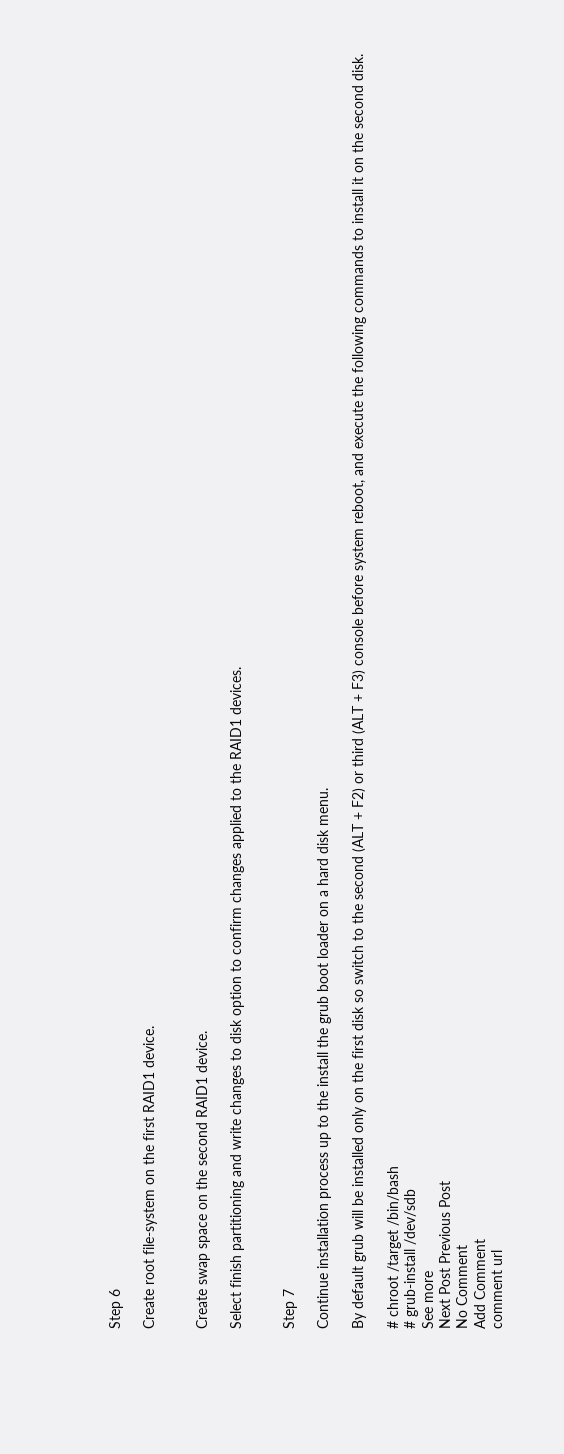Step 6

Create root file-system on the first RAID1 device.


Create swap space on the second RAID1 device.

Select finish partitioning and write changes to disk option to confirm changes applied to the RAID1 devices.


Step 7

Continue installation process up to the install the grub boot loader on a hard disk menu.

By default grub will be installed only on the first disk so switch to the second (ALT + F2) or third (ALT + F3) console before system reboot, and execute the following commands to install it on the second disk.

# chroot /target /bin/bash
# grub-install /dev/sdb
See more
Next Post Previous Post
No Comment
Add Comment
comment url